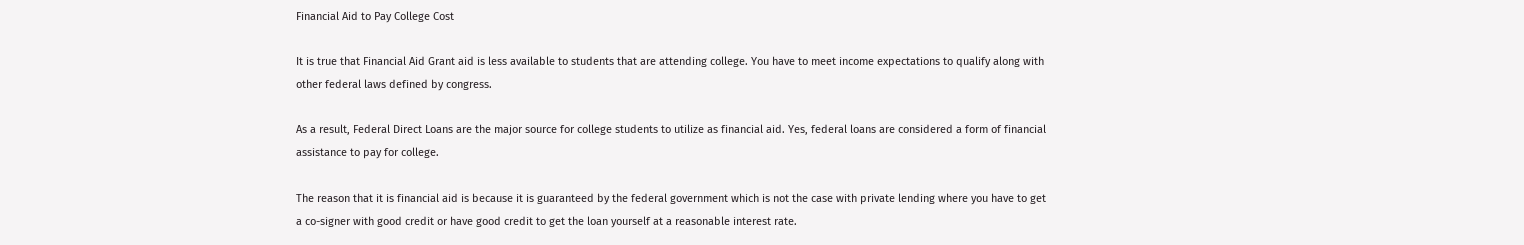Financial Aid to Pay College Cost

It is true that Financial Aid Grant aid is less available to students that are attending college. You have to meet income expectations to qualify along with other federal laws defined by congress.

As a result, Federal Direct Loans are the major source for college students to utilize as financial aid. Yes, federal loans are considered a form of financial assistance to pay for college.

The reason that it is financial aid is because it is guaranteed by the federal government which is not the case with private lending where you have to get a co-signer with good credit or have good credit to get the loan yourself at a reasonable interest rate.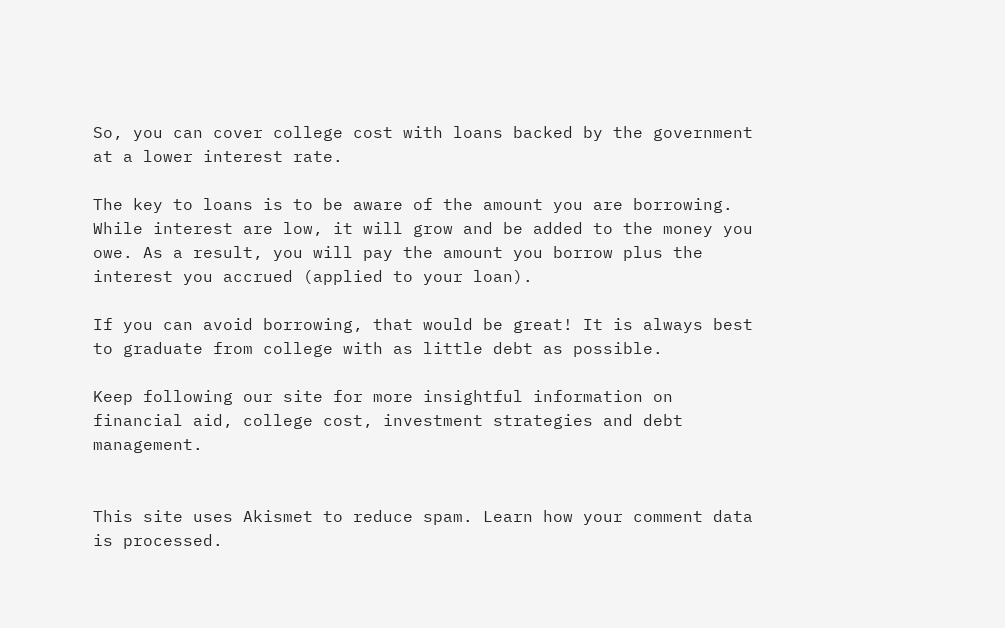So, you can cover college cost with loans backed by the government at a lower interest rate.

The key to loans is to be aware of the amount you are borrowing. While interest are low, it will grow and be added to the money you owe. As a result, you will pay the amount you borrow plus the interest you accrued (applied to your loan).

If you can avoid borrowing, that would be great! It is always best to graduate from college with as little debt as possible.

Keep following our site for more insightful information on financial aid, college cost, investment strategies and debt management.


This site uses Akismet to reduce spam. Learn how your comment data is processed.